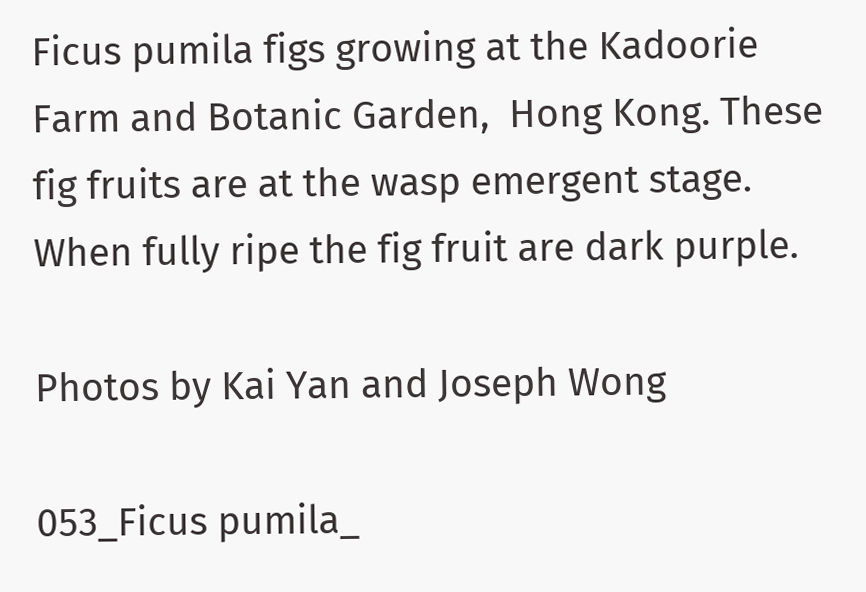Ficus pumila figs growing at the Kadoorie Farm and Botanic Garden,  Hong Kong. These fig fruits are at the wasp emergent stage. When fully ripe the fig fruit are dark purple.

Photos by Kai Yan and Joseph Wong

053_Ficus pumila_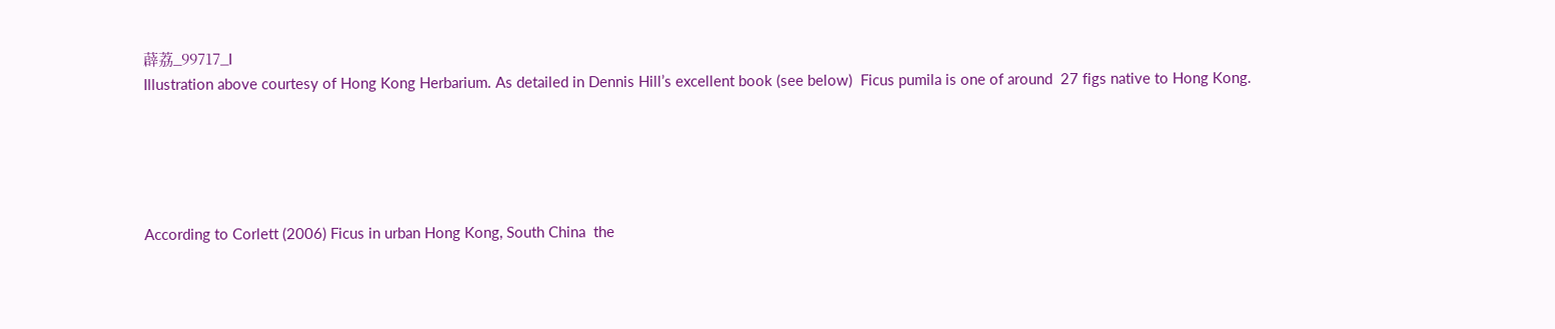薜荔_99717_I
Illustration above courtesy of Hong Kong Herbarium. As detailed in Dennis Hill’s excellent book (see below)  Ficus pumila is one of around  27 figs native to Hong Kong.





According to Corlett (2006) Ficus in urban Hong Kong, South China  the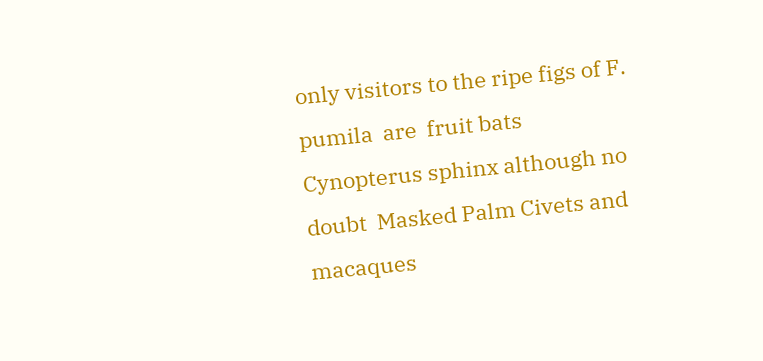only visitors to the ripe figs of F. pumila  are  fruit bats Cynopterus sphinx although no doubt  Masked Palm Civets and macaques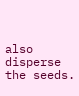also disperse the seeds.